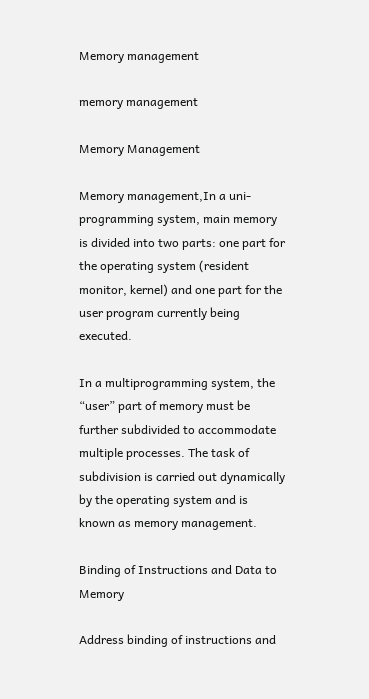Memory management

memory management

Memory Management

Memory management,In a uni-programming system, main memory is divided into two parts: one part for the operating system (resident monitor, kernel) and one part for the user program currently being executed.

In a multiprogramming system, the “user” part of memory must be further subdivided to accommodate multiple processes. The task of subdivision is carried out dynamically by the operating system and is known as memory management.

Binding of Instructions and Data to Memory

Address binding of instructions and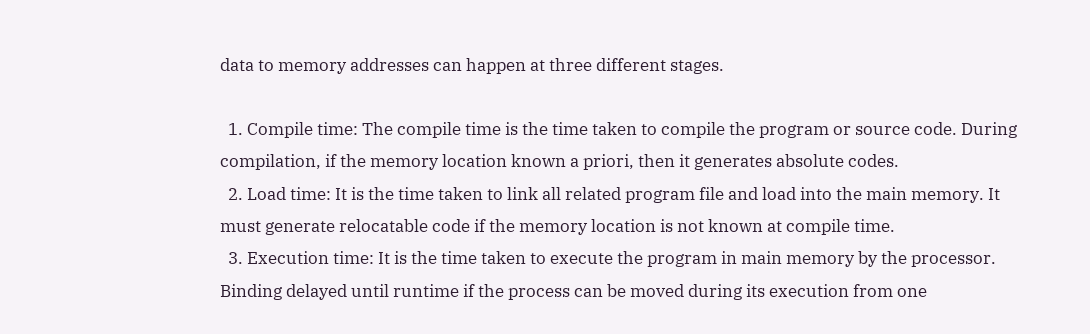data to memory addresses can happen at three different stages.

  1. Compile time: The compile time is the time taken to compile the program or source code. During compilation, if the memory location known a priori, then it generates absolute codes.
  2. Load time: It is the time taken to link all related program file and load into the main memory. It must generate relocatable code if the memory location is not known at compile time.
  3. Execution time: It is the time taken to execute the program in main memory by the processor. Binding delayed until runtime if the process can be moved during its execution from one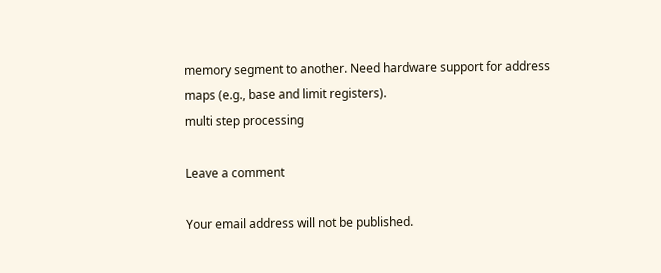memory segment to another. Need hardware support for address maps (e.g., base and limit registers).
multi step processing

Leave a comment

Your email address will not be published.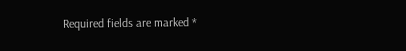Required fields are marked *